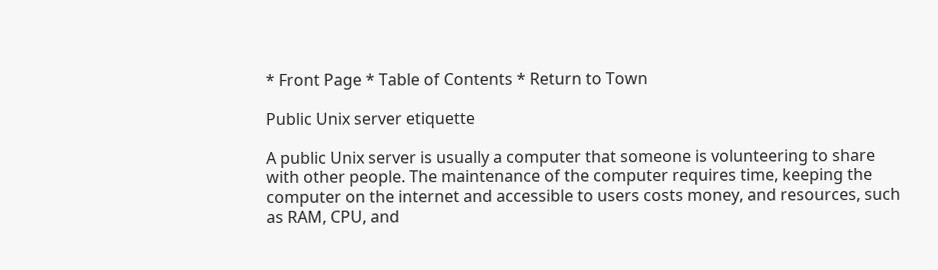* Front Page * Table of Contents * Return to Town

Public Unix server etiquette

A public Unix server is usually a computer that someone is volunteering to share with other people. The maintenance of the computer requires time, keeping the computer on the internet and accessible to users costs money, and resources, such as RAM, CPU, and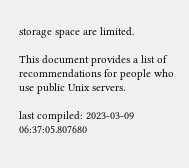storage space are limited.

This document provides a list of recommendations for people who use public Unix servers.

last compiled: 2023-03-09 06:37:05.807680